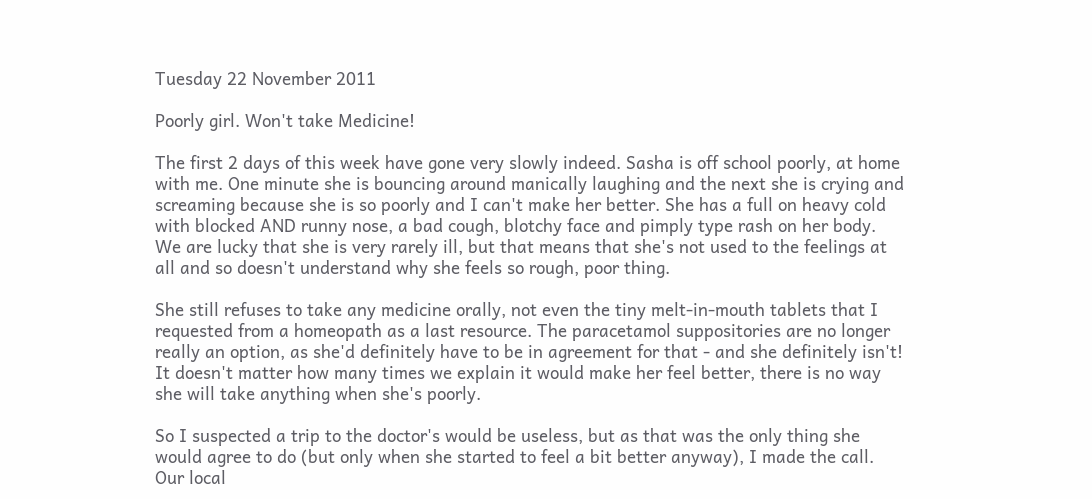Tuesday 22 November 2011

Poorly girl. Won't take Medicine!

The first 2 days of this week have gone very slowly indeed. Sasha is off school poorly, at home with me. One minute she is bouncing around manically laughing and the next she is crying and screaming because she is so poorly and I can't make her better. She has a full on heavy cold with blocked AND runny nose, a bad cough, blotchy face and pimply type rash on her body. We are lucky that she is very rarely ill, but that means that she's not used to the feelings at all and so doesn't understand why she feels so rough, poor thing.

She still refuses to take any medicine orally, not even the tiny melt-in-mouth tablets that I requested from a homeopath as a last resource. The paracetamol suppositories are no longer really an option, as she'd definitely have to be in agreement for that - and she definitely isn't! It doesn't matter how many times we explain it would make her feel better, there is no way she will take anything when she's poorly.

So I suspected a trip to the doctor's would be useless, but as that was the only thing she would agree to do (but only when she started to feel a bit better anyway), I made the call. Our local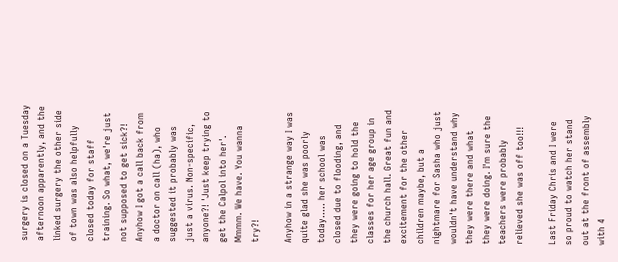surgery is closed on a Tuesday afternoon apparently, and the linked surgery the other side of town was also helpfully closed today for staff training. So what, we're just not supposed to get sick?! Anyhow I got a call back from a doctor on call (ha), who suggested it probably was just a virus. Non-specific, anyone?! 'Just keep trying to get the Calpol into her'. Mmmm. We have. You wanna try?!

Anyhow in a strange way I was quite glad she was poorly today..... her school was closed due to flooding, and they were going to hold the classes for her age group in the church hall. Great fun and excitement for the other children maybe, but a nightmare for Sasha who just wouldn't have understand why they were there and what they were doing. I'm sure the teachers were probably relieved she was off too!!!

Last Friday Chris and I were so proud to watch her stand out at the front of assembly with 4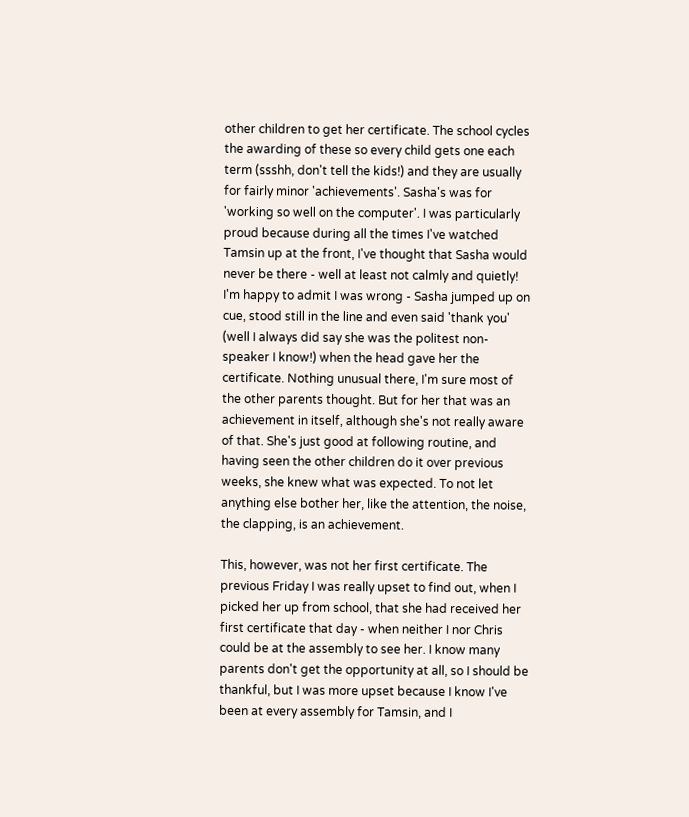other children to get her certificate. The school cycles the awarding of these so every child gets one each term (ssshh, don't tell the kids!) and they are usually for fairly minor 'achievements'. Sasha's was for 'working so well on the computer'. I was particularly proud because during all the times I've watched Tamsin up at the front, I've thought that Sasha would never be there - well at least not calmly and quietly! I'm happy to admit I was wrong - Sasha jumped up on cue, stood still in the line and even said 'thank you' (well I always did say she was the politest non-speaker I know!) when the head gave her the certificate. Nothing unusual there, I'm sure most of the other parents thought. But for her that was an achievement in itself, although she's not really aware of that. She's just good at following routine, and having seen the other children do it over previous weeks, she knew what was expected. To not let anything else bother her, like the attention, the noise, the clapping, is an achievement.

This, however, was not her first certificate. The previous Friday I was really upset to find out, when I picked her up from school, that she had received her first certificate that day - when neither I nor Chris could be at the assembly to see her. I know many parents don't get the opportunity at all, so I should be thankful, but I was more upset because I know I've been at every assembly for Tamsin, and I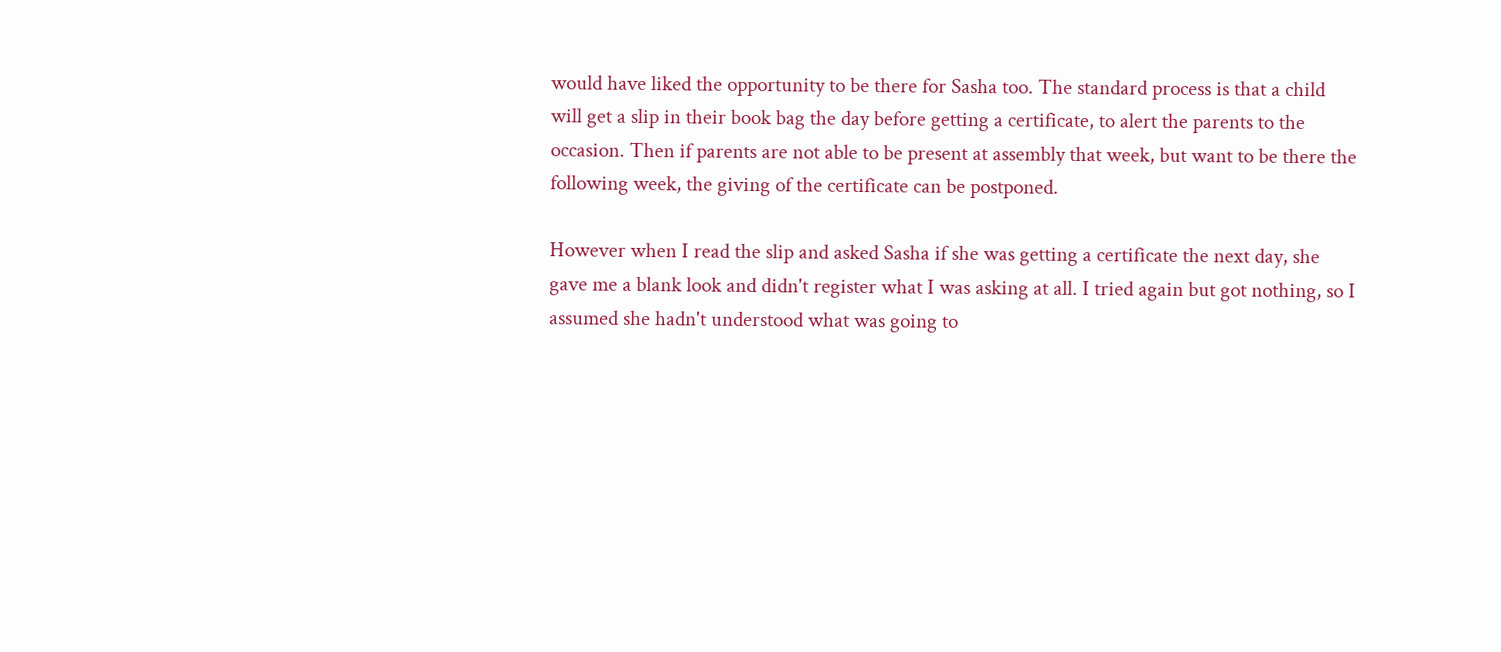would have liked the opportunity to be there for Sasha too. The standard process is that a child will get a slip in their book bag the day before getting a certificate, to alert the parents to the occasion. Then if parents are not able to be present at assembly that week, but want to be there the following week, the giving of the certificate can be postponed.

However when I read the slip and asked Sasha if she was getting a certificate the next day, she gave me a blank look and didn't register what I was asking at all. I tried again but got nothing, so I assumed she hadn't understood what was going to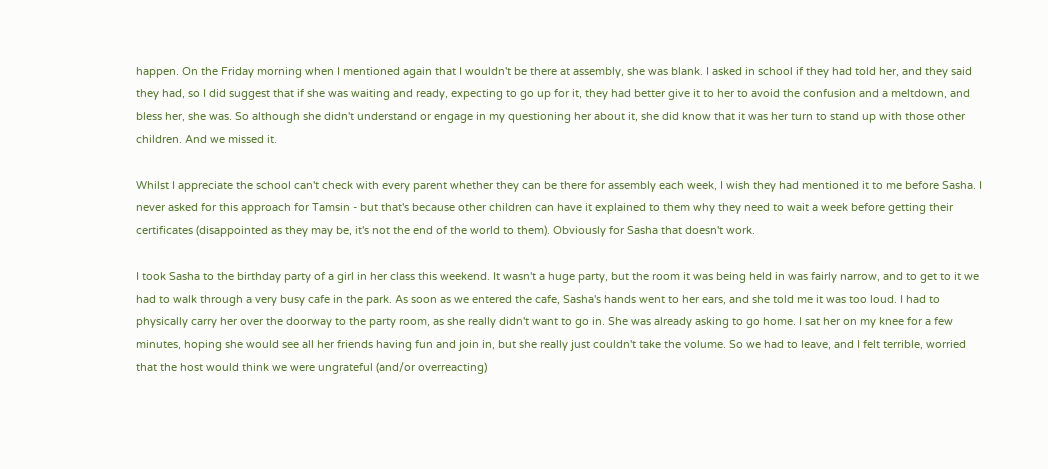happen. On the Friday morning when I mentioned again that I wouldn't be there at assembly, she was blank. I asked in school if they had told her, and they said they had, so I did suggest that if she was waiting and ready, expecting to go up for it, they had better give it to her to avoid the confusion and a meltdown, and bless her, she was. So although she didn't understand or engage in my questioning her about it, she did know that it was her turn to stand up with those other children. And we missed it.

Whilst I appreciate the school can't check with every parent whether they can be there for assembly each week, I wish they had mentioned it to me before Sasha. I never asked for this approach for Tamsin - but that's because other children can have it explained to them why they need to wait a week before getting their certificates (disappointed as they may be, it's not the end of the world to them). Obviously for Sasha that doesn't work.

I took Sasha to the birthday party of a girl in her class this weekend. It wasn't a huge party, but the room it was being held in was fairly narrow, and to get to it we had to walk through a very busy cafe in the park. As soon as we entered the cafe, Sasha's hands went to her ears, and she told me it was too loud. I had to physically carry her over the doorway to the party room, as she really didn't want to go in. She was already asking to go home. I sat her on my knee for a few minutes, hoping she would see all her friends having fun and join in, but she really just couldn't take the volume. So we had to leave, and I felt terrible, worried that the host would think we were ungrateful (and/or overreacting)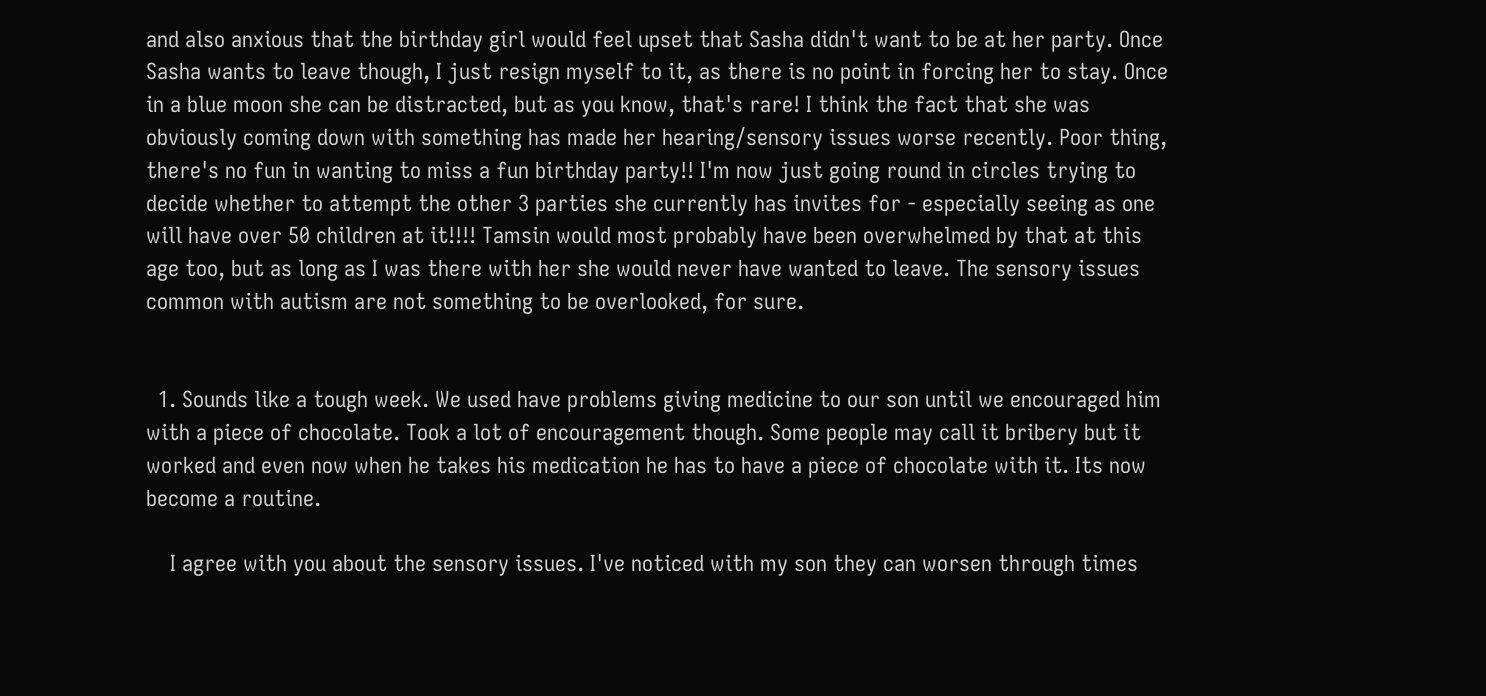and also anxious that the birthday girl would feel upset that Sasha didn't want to be at her party. Once Sasha wants to leave though, I just resign myself to it, as there is no point in forcing her to stay. Once in a blue moon she can be distracted, but as you know, that's rare! I think the fact that she was obviously coming down with something has made her hearing/sensory issues worse recently. Poor thing, there's no fun in wanting to miss a fun birthday party!! I'm now just going round in circles trying to decide whether to attempt the other 3 parties she currently has invites for - especially seeing as one will have over 50 children at it!!!! Tamsin would most probably have been overwhelmed by that at this age too, but as long as I was there with her she would never have wanted to leave. The sensory issues common with autism are not something to be overlooked, for sure.


  1. Sounds like a tough week. We used have problems giving medicine to our son until we encouraged him with a piece of chocolate. Took a lot of encouragement though. Some people may call it bribery but it worked and even now when he takes his medication he has to have a piece of chocolate with it. Its now become a routine.

    I agree with you about the sensory issues. I've noticed with my son they can worsen through times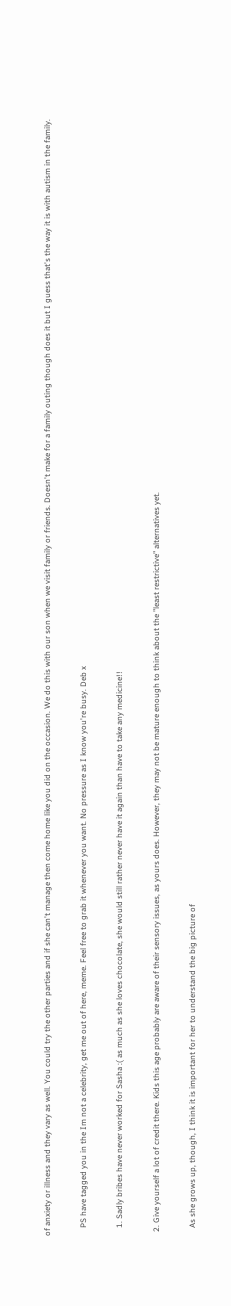of anxiety or illness and they vary as well. You could try the other parties and if she can't manage then come home like you did on the occasion. We do this with our son when we visit family or friends. Doesn't make for a family outing though does it but I guess that's the way it is with autism in the family.

    PS have tagged you in the Im not a celebrity, get me out of here, meme. Feel free to grab it whenever you want. No pressure as I know you're busy. Deb x

    1. Sadly bribes have never worked for Sasha :( as much as she loves chocolate, she would still rather never have it again than have to take any medicine!!

  2. Give yourself a lot of credit there. Kids this age probably are aware of their sensory issues, as yours does. However, they may not be mature enough to think about the "least restrictive" alternatives yet.

    As she grows up, though, I think it is important for her to understand the big picture of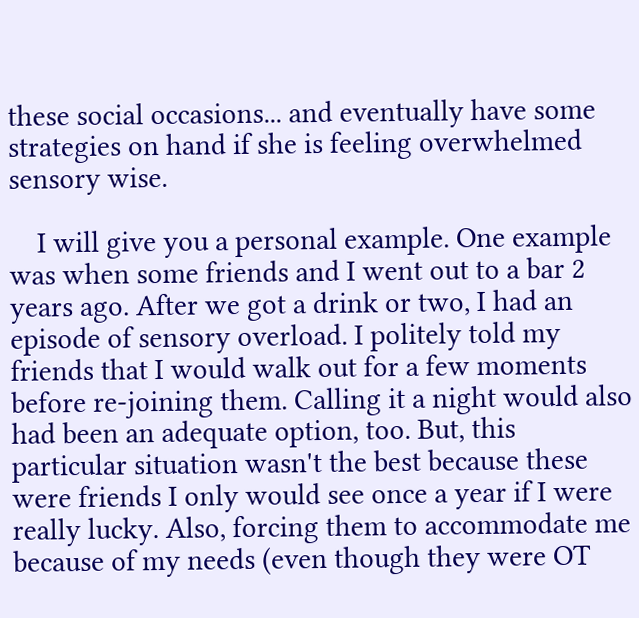these social occasions... and eventually have some strategies on hand if she is feeling overwhelmed sensory wise.

    I will give you a personal example. One example was when some friends and I went out to a bar 2 years ago. After we got a drink or two, I had an episode of sensory overload. I politely told my friends that I would walk out for a few moments before re-joining them. Calling it a night would also had been an adequate option, too. But, this particular situation wasn't the best because these were friends I only would see once a year if I were really lucky. Also, forcing them to accommodate me because of my needs (even though they were OT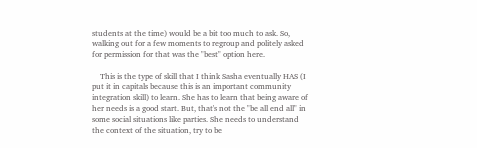students at the time) would be a bit too much to ask. So, walking out for a few moments to regroup and politely asked for permission for that was the "best" option here.

    This is the type of skill that I think Sasha eventually HAS (I put it in capitals because this is an important community integration skill) to learn. She has to learn that being aware of her needs is a good start. But, that's not the "be all end all" in some social situations like parties. She needs to understand the context of the situation, try to be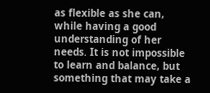as flexible as she can, while having a good understanding of her needs. It is not impossible to learn and balance, but something that may take a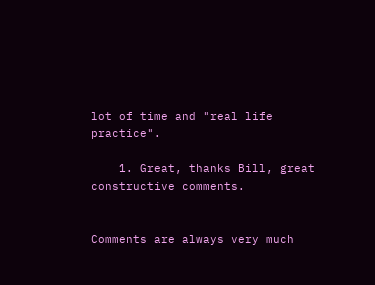lot of time and "real life practice".

    1. Great, thanks Bill, great constructive comments.


Comments are always very much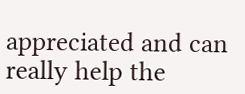appreciated and can really help the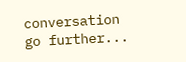conversation go further...